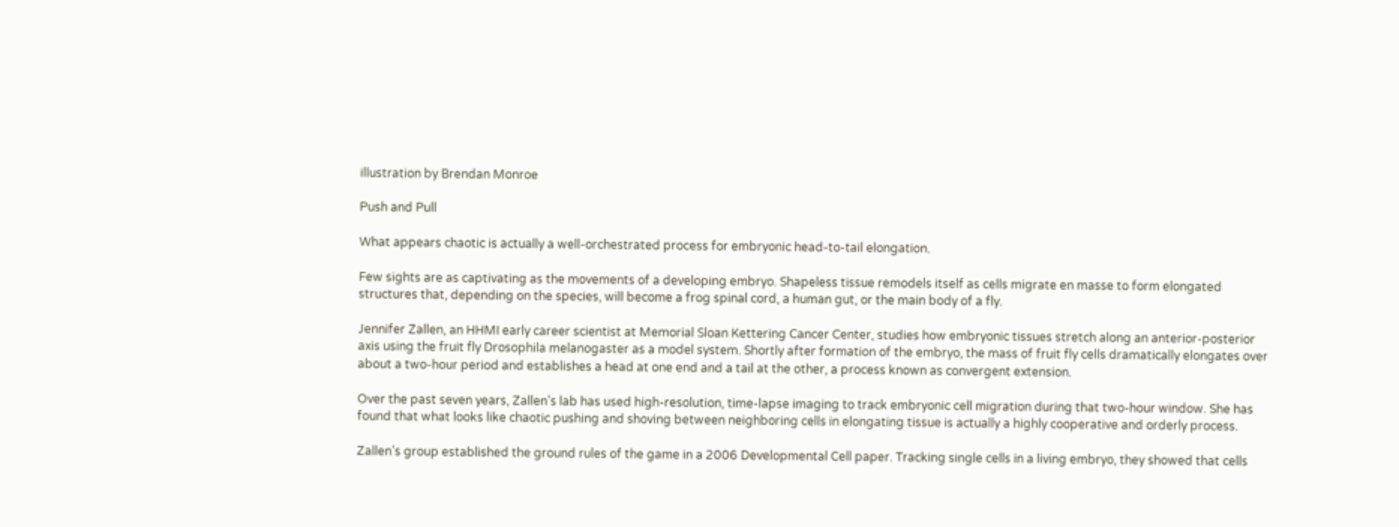illustration by Brendan Monroe

Push and Pull

What appears chaotic is actually a well-orchestrated process for embryonic head-to-tail elongation.

Few sights are as captivating as the movements of a developing embryo. Shapeless tissue remodels itself as cells migrate en masse to form elongated structures that, depending on the species, will become a frog spinal cord, a human gut, or the main body of a fly.

Jennifer Zallen, an HHMI early career scientist at Memorial Sloan Kettering Cancer Center, studies how embryonic tissues stretch along an anterior-posterior axis using the fruit fly Drosophila melanogaster as a model system. Shortly after formation of the embryo, the mass of fruit fly cells dramatically elongates over about a two-hour period and establishes a head at one end and a tail at the other, a process known as convergent extension.

Over the past seven years, Zallen’s lab has used high-resolution, time-lapse imaging to track embryonic cell migration during that two-hour window. She has found that what looks like chaotic pushing and shoving between neighboring cells in elongating tissue is actually a highly cooperative and orderly process.

Zallen’s group established the ground rules of the game in a 2006 Developmental Cell paper. Tracking single cells in a living embryo, they showed that cells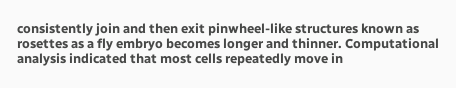consistently join and then exit pinwheel-like structures known as rosettes as a fly embryo becomes longer and thinner. Computational analysis indicated that most cells repeatedly move in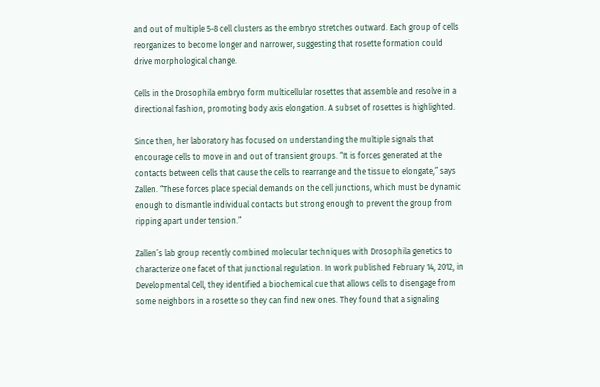and out of multiple 5-8 cell clusters as the embryo stretches outward. Each group of cells reorganizes to become longer and narrower, suggesting that rosette formation could drive morphological change.

Cells in the Drosophila embryo form multicellular rosettes that assemble and resolve in a directional fashion, promoting body axis elongation. A subset of rosettes is highlighted.

Since then, her laboratory has focused on understanding the multiple signals that encourage cells to move in and out of transient groups. “It is forces generated at the contacts between cells that cause the cells to rearrange and the tissue to elongate,” says Zallen. “These forces place special demands on the cell junctions, which must be dynamic enough to dismantle individual contacts but strong enough to prevent the group from ripping apart under tension.”

Zallen’s lab group recently combined molecular techniques with Drosophila genetics to characterize one facet of that junctional regulation. In work published February 14, 2012, in Developmental Cell, they identified a biochemical cue that allows cells to disengage from some neighbors in a rosette so they can find new ones. They found that a signaling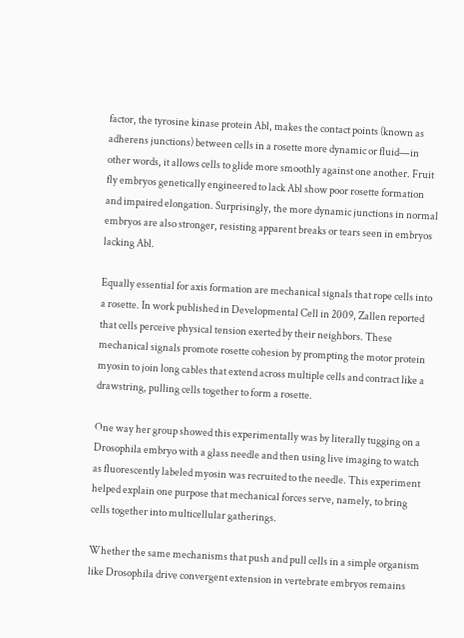factor, the tyrosine kinase protein Abl, makes the contact points (known as adherens junctions) between cells in a rosette more dynamic or fluid—in other words, it allows cells to glide more smoothly against one another. Fruit fly embryos genetically engineered to lack Abl show poor rosette formation and impaired elongation. Surprisingly, the more dynamic junctions in normal embryos are also stronger, resisting apparent breaks or tears seen in embryos lacking Abl.

Equally essential for axis formation are mechanical signals that rope cells into a rosette. In work published in Developmental Cell in 2009, Zallen reported that cells perceive physical tension exerted by their neighbors. These mechanical signals promote rosette cohesion by prompting the motor protein myosin to join long cables that extend across multiple cells and contract like a drawstring, pulling cells together to form a rosette.

One way her group showed this experimentally was by literally tugging on a Drosophila embryo with a glass needle and then using live imaging to watch as fluorescently labeled myosin was recruited to the needle. This experiment helped explain one purpose that mechanical forces serve, namely, to bring cells together into multicellular gatherings.

Whether the same mechanisms that push and pull cells in a simple organism like Drosophila drive convergent extension in vertebrate embryos remains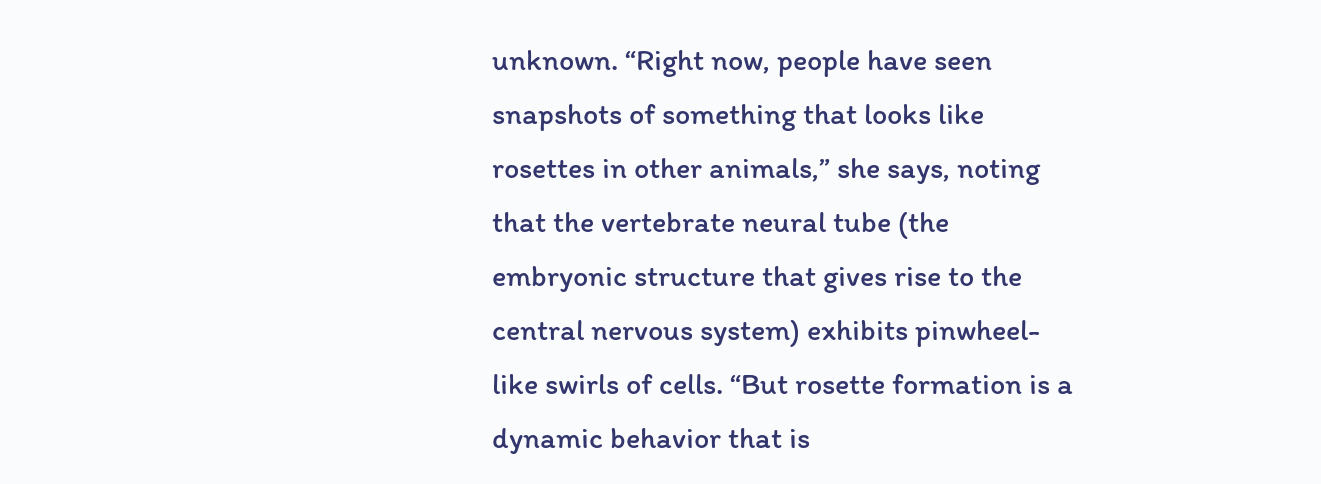unknown. “Right now, people have seen snapshots of something that looks like rosettes in other animals,” she says, noting that the vertebrate neural tube (the embryonic structure that gives rise to the central nervous system) exhibits pinwheel-like swirls of cells. “But rosette formation is a dynamic behavior that is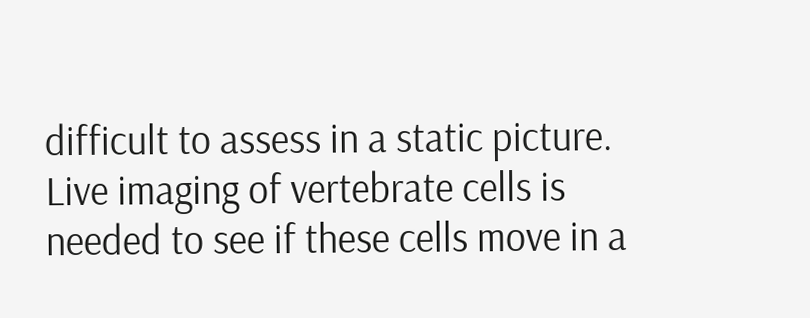difficult to assess in a static picture. Live imaging of vertebrate cells is needed to see if these cells move in a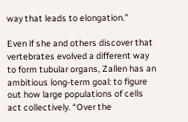way that leads to elongation.”

Even if she and others discover that vertebrates evolved a different way to form tubular organs, Zallen has an ambitious long-term goal: to figure out how large populations of cells act collectively. “Over the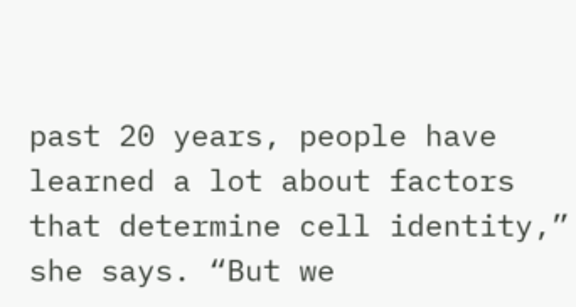past 20 years, people have learned a lot about factors that determine cell identity,” she says. “But we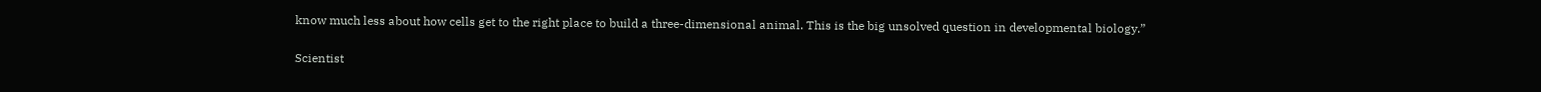know much less about how cells get to the right place to build a three-dimensional animal. This is the big unsolved question in developmental biology.”

Scientist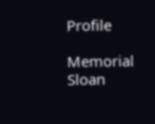Profile

Memorial Sloan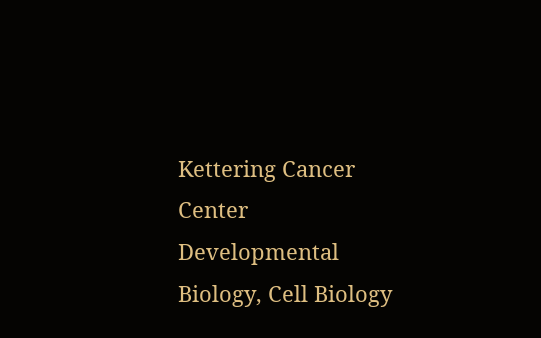Kettering Cancer Center
Developmental Biology, Cell Biology